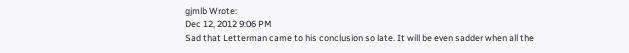gjmlb Wrote:
Dec 12, 2012 9:06 PM
Sad that Letterman came to his conclusion so late. It will be even sadder when all the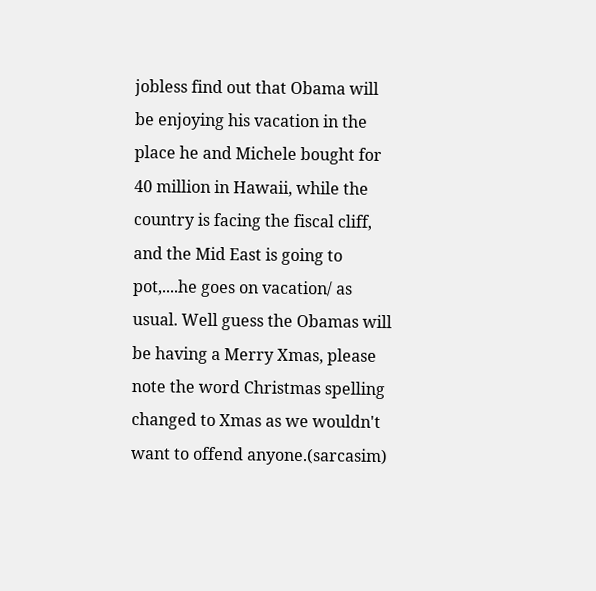jobless find out that Obama will be enjoying his vacation in the place he and Michele bought for 40 million in Hawaii, while the country is facing the fiscal cliff, and the Mid East is going to pot,....he goes on vacation/ as usual. Well guess the Obamas will be having a Merry Xmas, please note the word Christmas spelling changed to Xmas as we wouldn't want to offend anyone.(sarcasim)